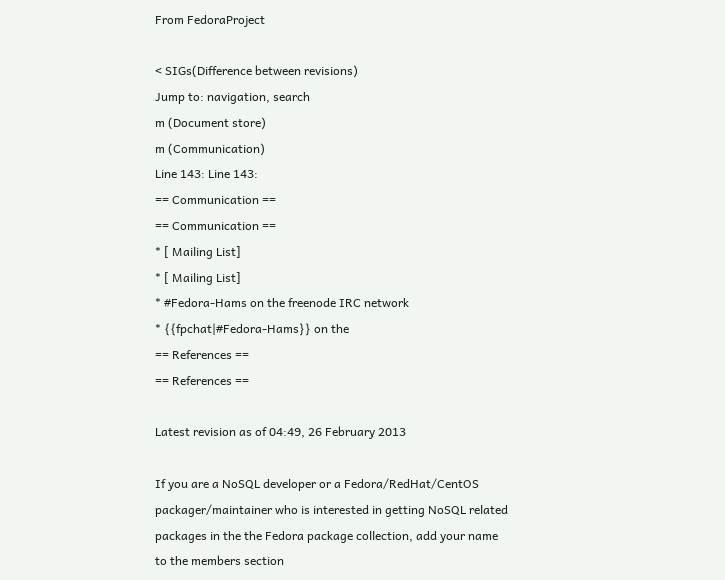From FedoraProject

< SIGs(Difference between revisions)
Jump to: navigation, search
m (Document store)
m (Communication)
Line 143: Line 143:
== Communication ==
== Communication ==
* [ Mailing List]
* [ Mailing List]
* #Fedora-Hams on the freenode IRC network
* {{fpchat|#Fedora-Hams}} on the
== References ==
== References ==

Latest revision as of 04:49, 26 February 2013

If you are a NoSQL developer or a Fedora/RedHat/CentOS packager/maintainer who is interested in getting NoSQL related packages in the the Fedora package collection, add your name to the members section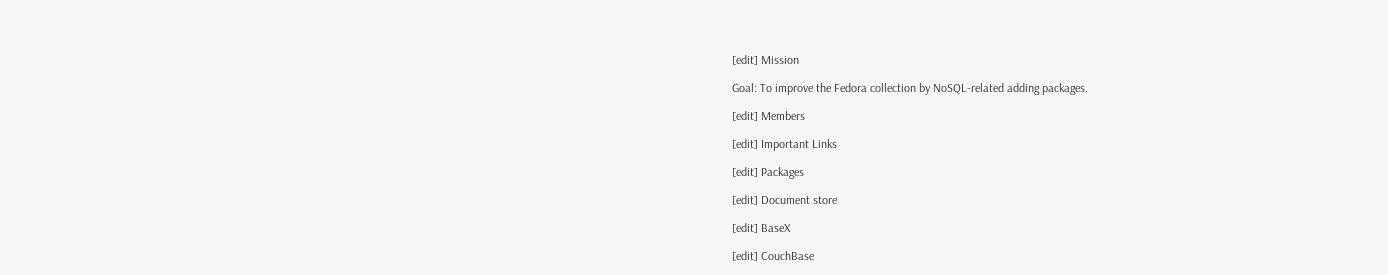[edit] Mission

Goal: To improve the Fedora collection by NoSQL-related adding packages.

[edit] Members

[edit] Important Links

[edit] Packages

[edit] Document store

[edit] BaseX

[edit] CouchBase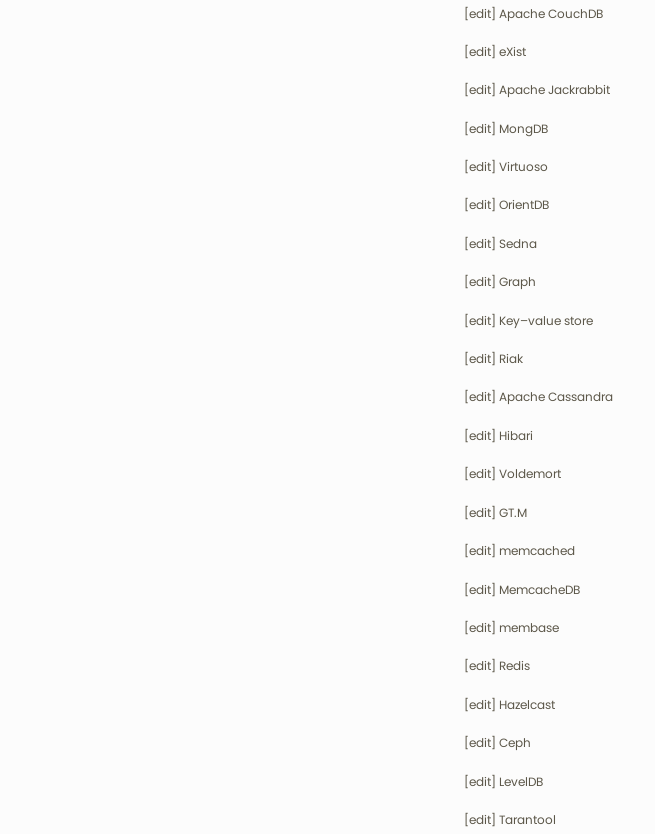[edit] Apache CouchDB

[edit] eXist

[edit] Apache Jackrabbit

[edit] MongDB

[edit] Virtuoso

[edit] OrientDB

[edit] Sedna

[edit] Graph

[edit] Key–value store

[edit] Riak

[edit] Apache Cassandra

[edit] Hibari

[edit] Voldemort

[edit] GT.M

[edit] memcached

[edit] MemcacheDB

[edit] membase

[edit] Redis

[edit] Hazelcast

[edit] Ceph

[edit] LevelDB

[edit] Tarantool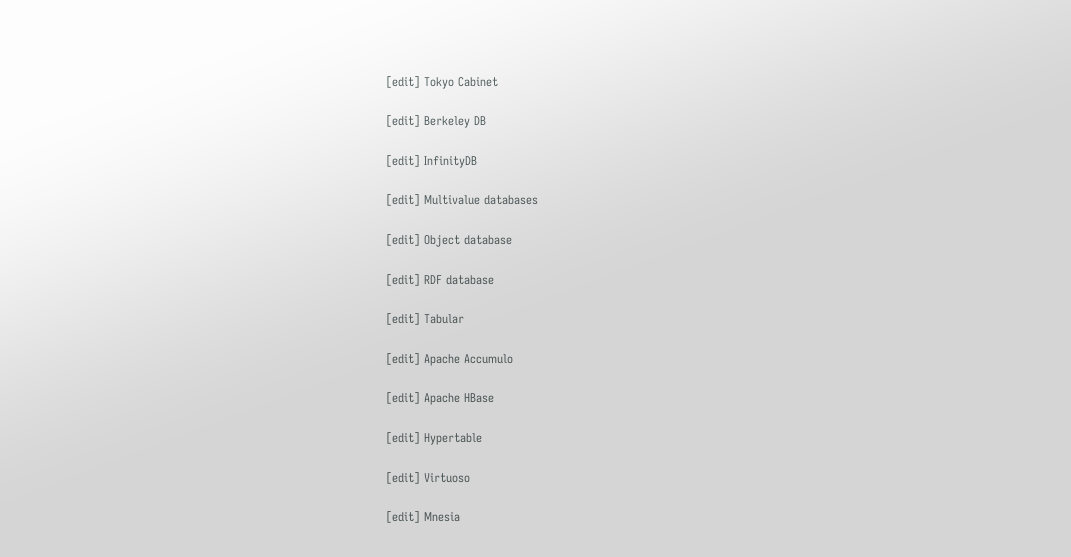[edit] Tokyo Cabinet

[edit] Berkeley DB

[edit] InfinityDB

[edit] Multivalue databases

[edit] Object database

[edit] RDF database

[edit] Tabular

[edit] Apache Accumulo

[edit] Apache HBase

[edit] Hypertable

[edit] Virtuoso

[edit] Mnesia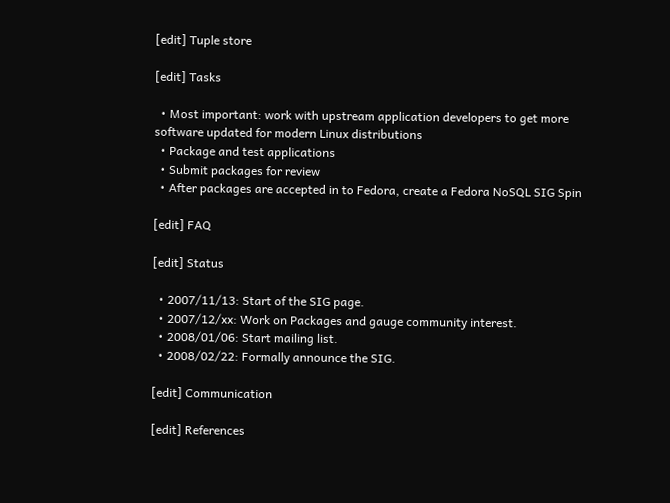[edit] Tuple store

[edit] Tasks

  • Most important: work with upstream application developers to get more software updated for modern Linux distributions
  • Package and test applications
  • Submit packages for review
  • After packages are accepted in to Fedora, create a Fedora NoSQL SIG Spin

[edit] FAQ

[edit] Status

  • 2007/11/13: Start of the SIG page.
  • 2007/12/xx: Work on Packages and gauge community interest.
  • 2008/01/06: Start mailing list.
  • 2008/02/22: Formally announce the SIG.

[edit] Communication

[edit] References